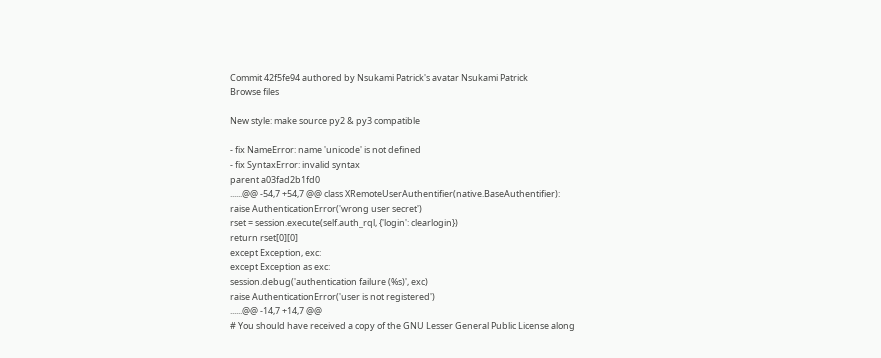Commit 42f5fe94 authored by Nsukami Patrick's avatar Nsukami Patrick
Browse files

New style: make source py2 & py3 compatible

- fix NameError: name 'unicode' is not defined
- fix SyntaxError: invalid syntax
parent a03fad2b1fd0
......@@ -54,7 +54,7 @@ class XRemoteUserAuthentifier(native.BaseAuthentifier):
raise AuthenticationError('wrong user secret')
rset = session.execute(self.auth_rql, {'login': clearlogin})
return rset[0][0]
except Exception, exc:
except Exception as exc:
session.debug('authentication failure (%s)', exc)
raise AuthenticationError('user is not registered')
......@@ -14,7 +14,7 @@
# You should have received a copy of the GNU Lesser General Public License along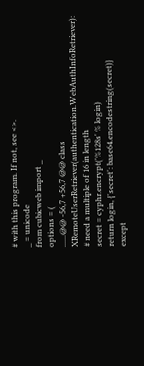# with this program. If not, see <>.
_ = unicode
from cubicweb import _
options = (
......@@ -56,7 +56,7 @@ class XRemoteUserRetriever(authentication.WebAuthInfoRetriever):
# need a multiple of 16 in length
secret = cyphr.encrypt('%128s' % login)
return login, {'secret': base64.encodestring(secret)}
except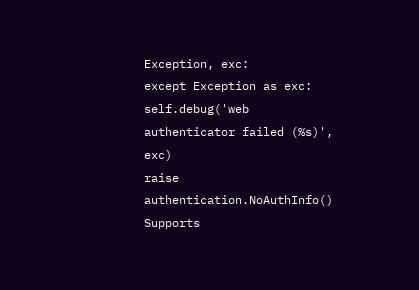Exception, exc:
except Exception as exc:
self.debug('web authenticator failed (%s)', exc)
raise authentication.NoAuthInfo()
Supports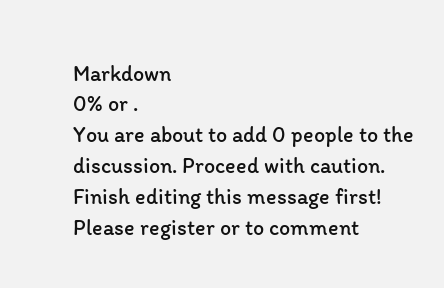Markdown
0% or .
You are about to add 0 people to the discussion. Proceed with caution.
Finish editing this message first!
Please register or to comment